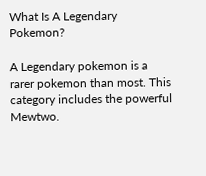What Is A Legendary Pokemon?

A Legendary pokemon is a rarer pokemon than most. This category includes the powerful Mewtwo.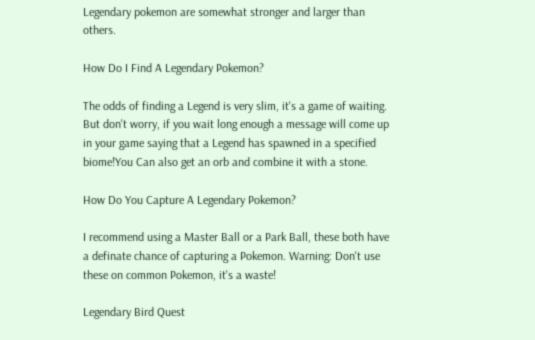Legendary pokemon are somewhat stronger and larger than others.

How Do I Find A Legendary Pokemon?

The odds of finding a Legend is very slim, it's a game of waiting. But don't worry, if you wait long enough a message will come up in your game saying that a Legend has spawned in a specified biome!You Can also get an orb and combine it with a stone.

How Do You Capture A Legendary Pokemon?

I recommend using a Master Ball or a Park Ball, these both have a definate chance of capturing a Pokemon. Warning: Don't use these on common Pokemon, it's a waste!

Legendary Bird Quest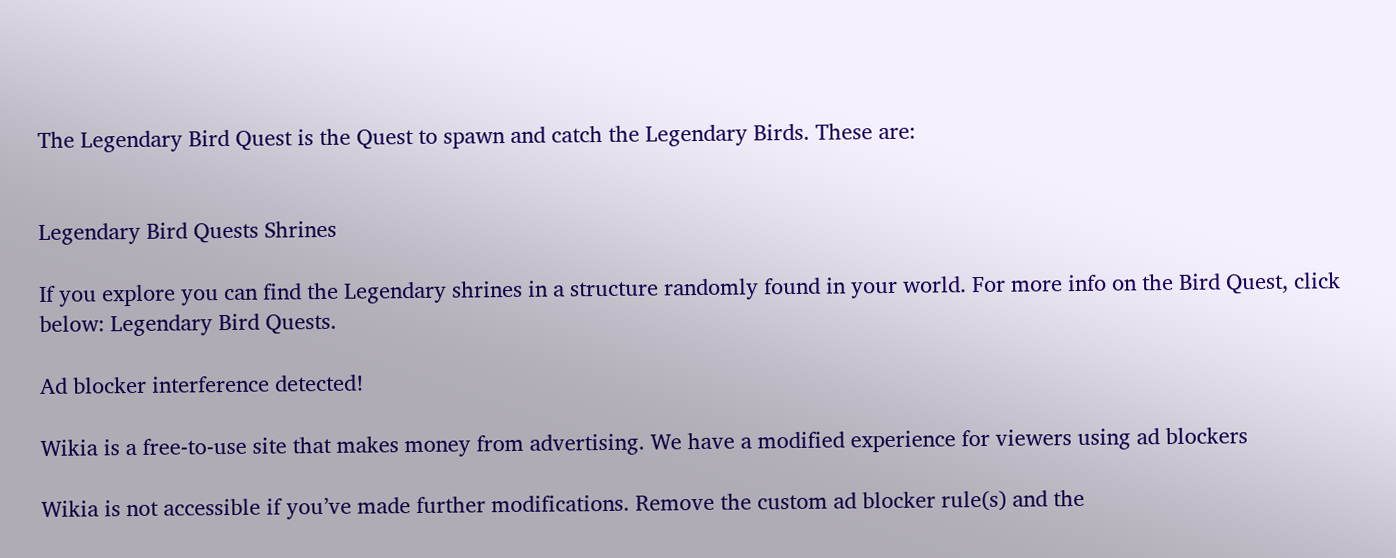The Legendary Bird Quest is the Quest to spawn and catch the Legendary Birds. These are:


Legendary Bird Quests Shrines

If you explore you can find the Legendary shrines in a structure randomly found in your world. For more info on the Bird Quest, click below: Legendary Bird Quests.

Ad blocker interference detected!

Wikia is a free-to-use site that makes money from advertising. We have a modified experience for viewers using ad blockers

Wikia is not accessible if you’ve made further modifications. Remove the custom ad blocker rule(s) and the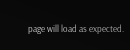page will load as expected.